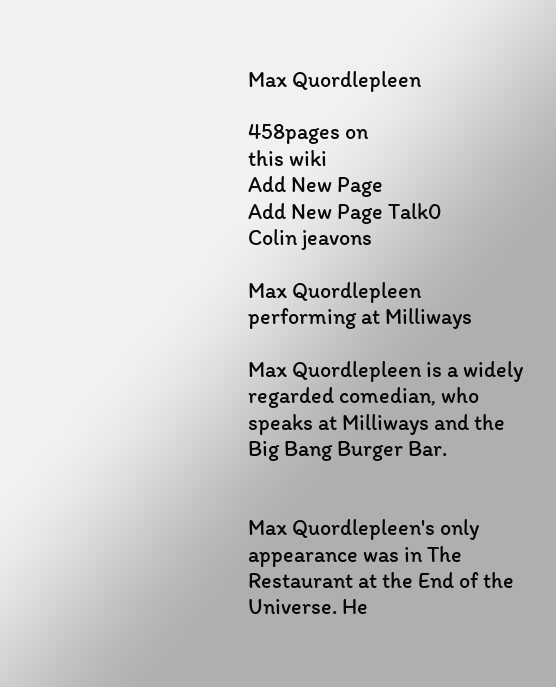Max Quordlepleen

458pages on
this wiki
Add New Page
Add New Page Talk0
Colin jeavons

Max Quordlepleen performing at Milliways

Max Quordlepleen is a widely regarded comedian, who speaks at Milliways and the Big Bang Burger Bar.


Max Quordlepleen's only appearance was in The Restaurant at the End of the Universe. He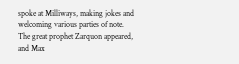spoke at Milliways, making jokes and welcoming various parties of note. The great prophet Zarquon appeared, and Max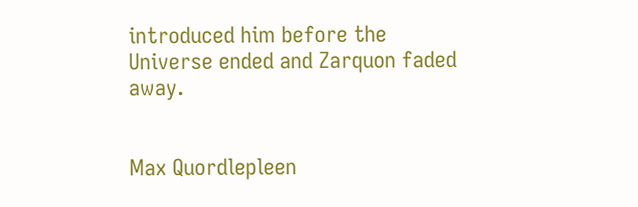introduced him before the Universe ended and Zarquon faded away.


Max Quordlepleen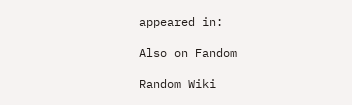appeared in:

Also on Fandom

Random Wiki